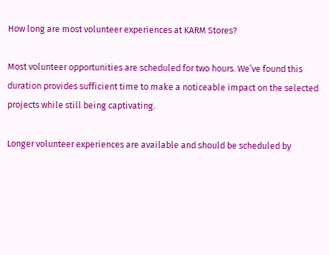How long are most volunteer experiences at KARM Stores?

Most volunteer opportunities are scheduled for two hours. We’ve found this duration provides sufficient time to make a noticeable impact on the selected projects while still being captivating.

Longer volunteer experiences are available and should be scheduled by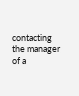contacting the manager of a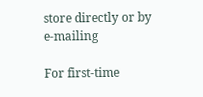store directly or by e-mailing

For first-time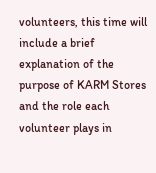volunteers, this time will include a brief explanation of the purpose of KARM Stores and the role each volunteer plays in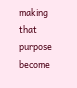making that purpose become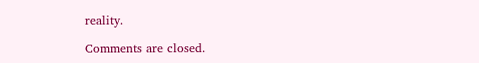reality.

Comments are closed.